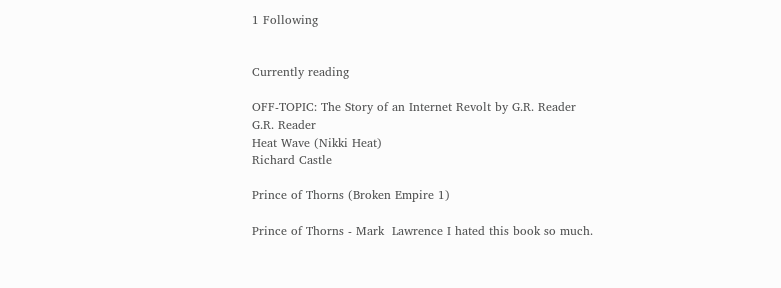1 Following


Currently reading

OFF-TOPIC: The Story of an Internet Revolt by G.R. Reader
G.R. Reader
Heat Wave (Nikki Heat)
Richard Castle

Prince of Thorns (Broken Empire 1)

Prince of Thorns - Mark  Lawrence I hated this book so much.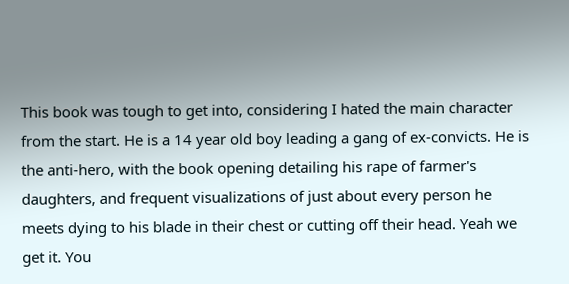This book was tough to get into, considering I hated the main character from the start. He is a 14 year old boy leading a gang of ex-convicts. He is the anti-hero, with the book opening detailing his rape of farmer's daughters, and frequent visualizations of just about every person he meets dying to his blade in their chest or cutting off their head. Yeah we get it. You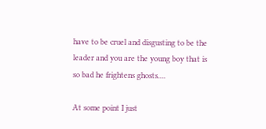have to be cruel and disgusting to be the leader and you are the young boy that is so bad he frightens ghosts....

At some point I just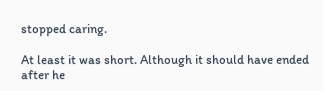stopped caring.

At least it was short. Although it should have ended after he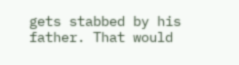gets stabbed by his father. That would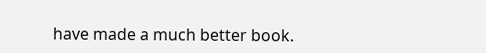have made a much better book.